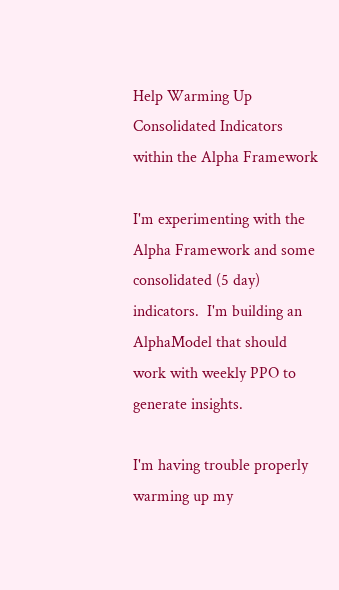Help Warming Up Consolidated Indicators within the Alpha Framework

I'm experimenting with the Alpha Framework and some consolidated (5 day) indicators.  I'm building an AlphaModel that should work with weekly PPO to generate insights.

I'm having trouble properly warming up my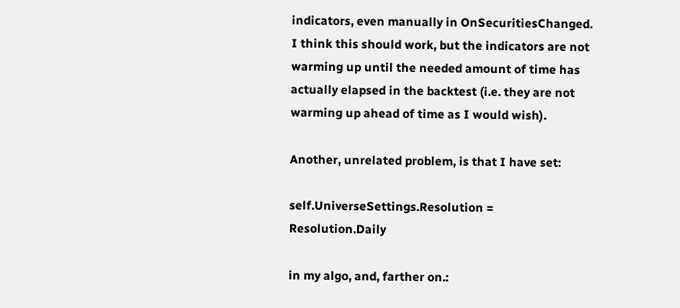indicators, even manually in OnSecuritiesChanged.  I think this should work, but the indicators are not warming up until the needed amount of time has actually elapsed in the backtest (i.e. they are not warming up ahead of time as I would wish).

Another, unrelated problem, is that I have set:

self.UniverseSettings.Resolution = Resolution.Daily

in my algo, and, farther on.: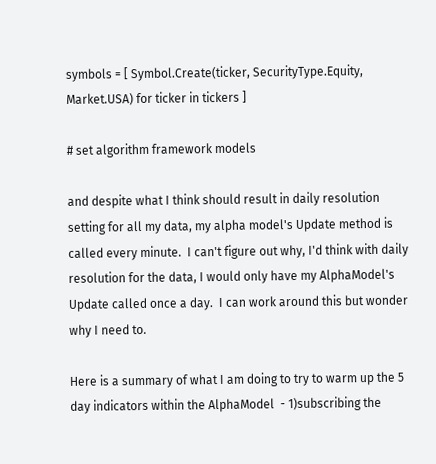symbols = [ Symbol.Create(ticker, SecurityType.Equity, Market.USA) for ticker in tickers ]

# set algorithm framework models

and despite what I think should result in daily resolution setting for all my data, my alpha model's Update method is called every minute.  I can't figure out why, I'd think with daily resolution for the data, I would only have my AlphaModel's Update called once a day.  I can work around this but wonder why I need to.

Here is a summary of what I am doing to try to warm up the 5 day indicators within the AlphaModel  - 1)subscribing the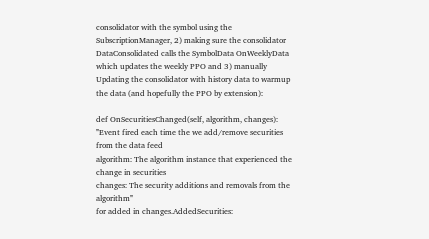consolidator with the symbol using the SubscriptionManager, 2) making sure the consolidator DataConsolidated calls the SymbolData OnWeeklyData which updates the weekly PPO and 3) manually Updating the consolidator with history data to warmup the data (and hopefully the PPO by extension):

def OnSecuritiesChanged(self, algorithm, changes):
'''Event fired each time the we add/remove securities from the data feed
algorithm: The algorithm instance that experienced the change in securities
changes: The security additions and removals from the algorithm'''
for added in changes.AddedSecurities: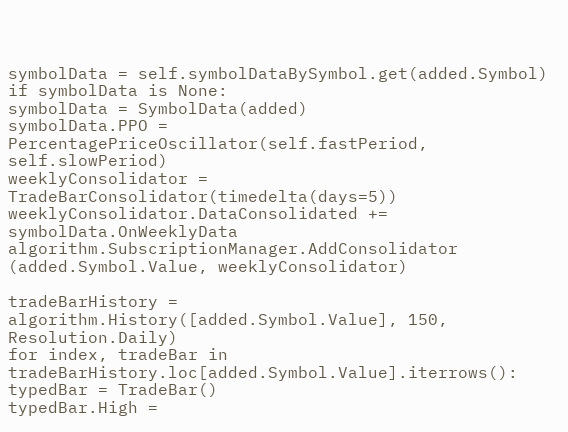symbolData = self.symbolDataBySymbol.get(added.Symbol)
if symbolData is None:
symbolData = SymbolData(added)
symbolData.PPO = PercentagePriceOscillator(self.fastPeriod, self.slowPeriod)
weeklyConsolidator = TradeBarConsolidator(timedelta(days=5))
weeklyConsolidator.DataConsolidated += symbolData.OnWeeklyData
algorithm.SubscriptionManager.AddConsolidator (added.Symbol.Value, weeklyConsolidator)

tradeBarHistory = algorithm.History([added.Symbol.Value], 150, Resolution.Daily)
for index, tradeBar in tradeBarHistory.loc[added.Symbol.Value].iterrows():
typedBar = TradeBar()
typedBar.High =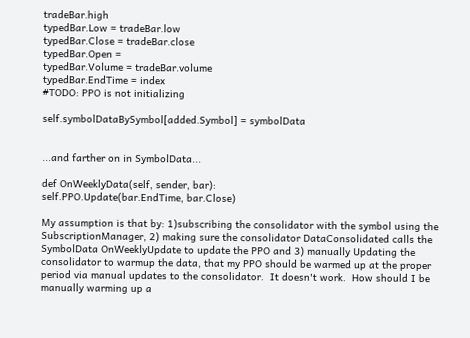tradeBar.high
typedBar.Low = tradeBar.low
typedBar.Close = tradeBar.close
typedBar.Open =
typedBar.Volume = tradeBar.volume
typedBar.EndTime = index
#TODO: PPO is not initializing

self.symbolDataBySymbol[added.Symbol] = symbolData


...and farther on in SymbolData...

def OnWeeklyData(self, sender, bar):
self.PPO.Update(bar.EndTime, bar.Close)

My assumption is that by: 1)subscribing the consolidator with the symbol using the SubscriptionManager, 2) making sure the consolidator DataConsolidated calls the SymbolData OnWeeklyUpdate to update the PPO and 3) manually Updating the consolidator to warmup the data, that my PPO should be warmed up at the proper period via manual updates to the consolidator.  It doesn't work.  How should I be manually warming up a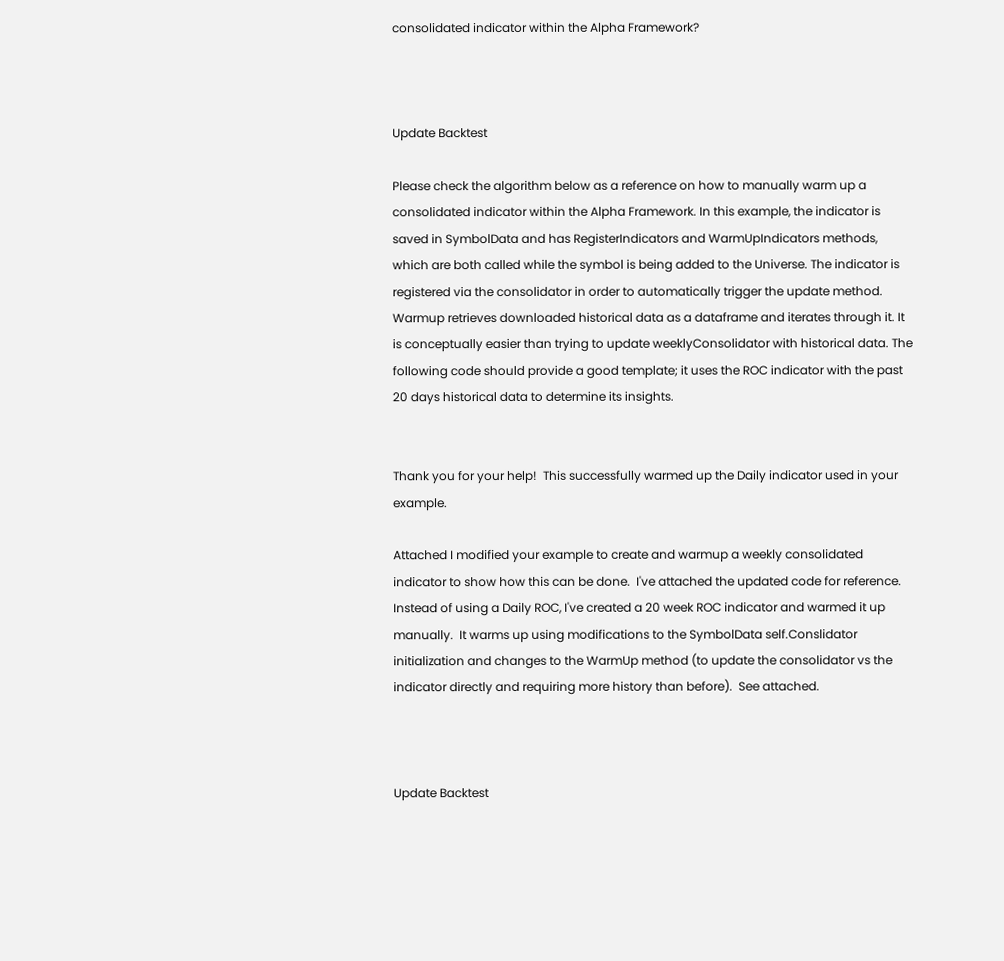consolidated indicator within the Alpha Framework?



Update Backtest

Please check the algorithm below as a reference on how to manually warm up a consolidated indicator within the Alpha Framework. In this example, the indicator is saved in SymbolData and has RegisterIndicators and WarmUpIndicators methods, which are both called while the symbol is being added to the Universe. The indicator is registered via the consolidator in order to automatically trigger the update method. Warmup retrieves downloaded historical data as a dataframe and iterates through it. It is conceptually easier than trying to update weeklyConsolidator with historical data. The following code should provide a good template; it uses the ROC indicator with the past 20 days historical data to determine its insights.


Thank you for your help!  This successfully warmed up the Daily indicator used in your example.

Attached I modified your example to create and warmup a weekly consolidated indicator to show how this can be done.  I've attached the updated code for reference.  Instead of using a Daily ROC, I've created a 20 week ROC indicator and warmed it up manually.  It warms up using modifications to the SymbolData self.Conslidator initialization and changes to the WarmUp method (to update the consolidator vs the indicator directly and requiring more history than before).  See attached.



Update Backtest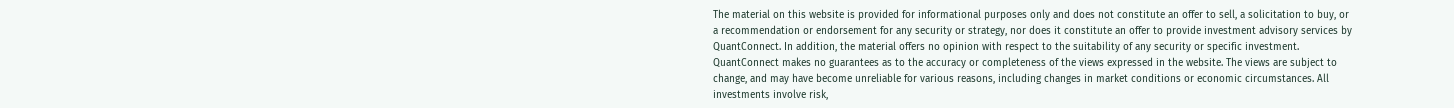The material on this website is provided for informational purposes only and does not constitute an offer to sell, a solicitation to buy, or a recommendation or endorsement for any security or strategy, nor does it constitute an offer to provide investment advisory services by QuantConnect. In addition, the material offers no opinion with respect to the suitability of any security or specific investment. QuantConnect makes no guarantees as to the accuracy or completeness of the views expressed in the website. The views are subject to change, and may have become unreliable for various reasons, including changes in market conditions or economic circumstances. All investments involve risk,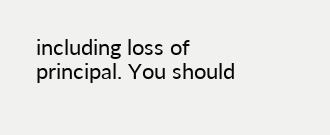including loss of principal. You should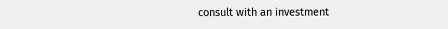consult with an investment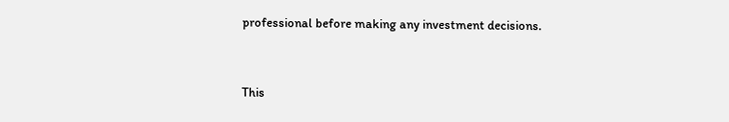professional before making any investment decisions.


This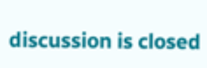discussion is closed